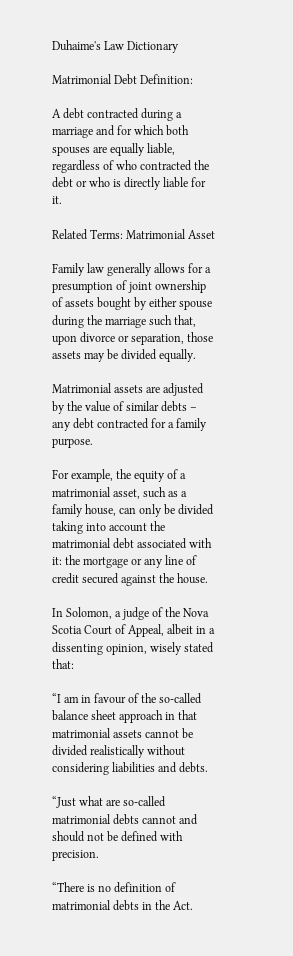Duhaime's Law Dictionary

Matrimonial Debt Definition:

A debt contracted during a marriage and for which both spouses are equally liable, regardless of who contracted the debt or who is directly liable for it.

Related Terms: Matrimonial Asset

Family law generally allows for a presumption of joint ownership of assets bought by either spouse during the marriage such that, upon divorce or separation, those assets may be divided equally.

Matrimonial assets are adjusted by the value of similar debts – any debt contracted for a family purpose.

For example, the equity of a matrimonial asset, such as a family house, can only be divided taking into account the matrimonial debt associated with it: the mortgage or any line of credit secured against the house.

In Solomon, a judge of the Nova Scotia Court of Appeal, albeit in a dissenting opinion, wisely stated that:

“I am in favour of the so-called balance sheet approach in that matrimonial assets cannot be divided realistically without considering liabilities and debts.

“Just what are so-called matrimonial debts cannot and should not be defined with precision.

“There is no definition of matrimonial debts in the Act.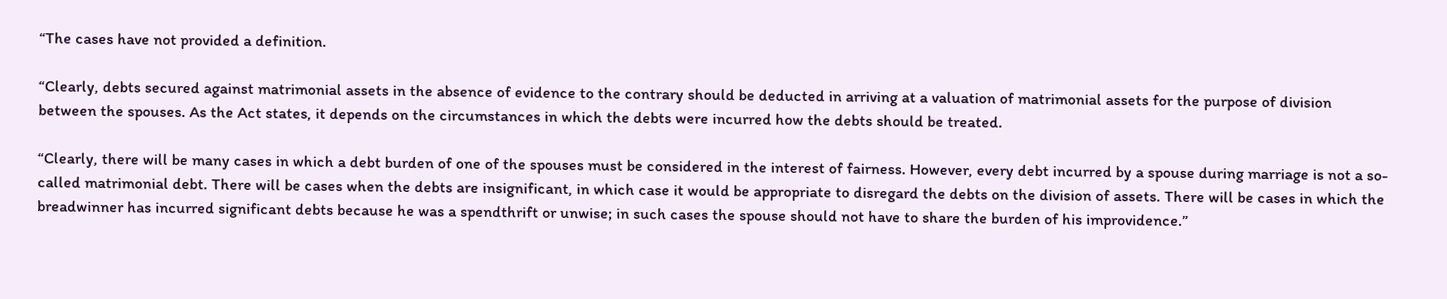“The cases have not provided a definition.

“Clearly, debts secured against matrimonial assets in the absence of evidence to the contrary should be deducted in arriving at a valuation of matrimonial assets for the purpose of division between the spouses. As the Act states, it depends on the circumstances in which the debts were incurred how the debts should be treated.

“Clearly, there will be many cases in which a debt burden of one of the spouses must be considered in the interest of fairness. However, every debt incurred by a spouse during marriage is not a so-called matrimonial debt. There will be cases when the debts are insignificant, in which case it would be appropriate to disregard the debts on the division of assets. There will be cases in which the breadwinner has incurred significant debts because he was a spendthrift or unwise; in such cases the spouse should not have to share the burden of his improvidence.”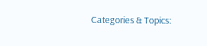Categories & Topics: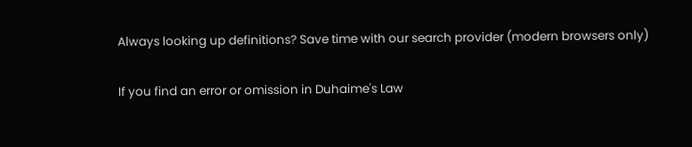Always looking up definitions? Save time with our search provider (modern browsers only)

If you find an error or omission in Duhaime's Law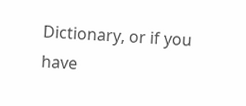Dictionary, or if you have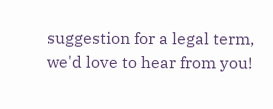suggestion for a legal term, we'd love to hear from you!